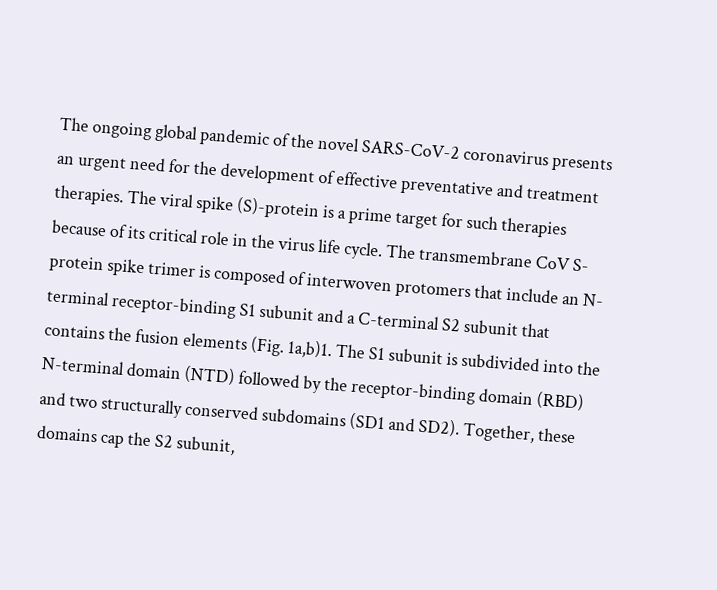The ongoing global pandemic of the novel SARS-CoV-2 coronavirus presents an urgent need for the development of effective preventative and treatment therapies. The viral spike (S)-protein is a prime target for such therapies because of its critical role in the virus life cycle. The transmembrane CoV S-protein spike trimer is composed of interwoven protomers that include an N-terminal receptor-binding S1 subunit and a C-terminal S2 subunit that contains the fusion elements (Fig. 1a,b)1. The S1 subunit is subdivided into the N-terminal domain (NTD) followed by the receptor-binding domain (RBD) and two structurally conserved subdomains (SD1 and SD2). Together, these domains cap the S2 subunit,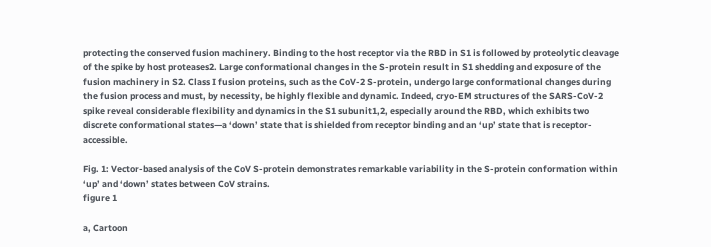protecting the conserved fusion machinery. Binding to the host receptor via the RBD in S1 is followed by proteolytic cleavage of the spike by host proteases2. Large conformational changes in the S-protein result in S1 shedding and exposure of the fusion machinery in S2. Class I fusion proteins, such as the CoV-2 S-protein, undergo large conformational changes during the fusion process and must, by necessity, be highly flexible and dynamic. Indeed, cryo-EM structures of the SARS-CoV-2 spike reveal considerable flexibility and dynamics in the S1 subunit1,2, especially around the RBD, which exhibits two discrete conformational states—a ‘down’ state that is shielded from receptor binding and an ‘up’ state that is receptor-accessible.

Fig. 1: Vector-based analysis of the CoV S-protein demonstrates remarkable variability in the S-protein conformation within ‘up’ and ‘down’ states between CoV strains.
figure 1

a, Cartoon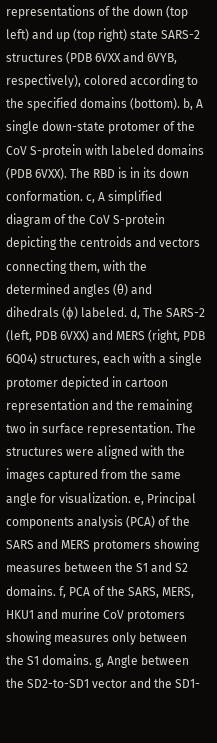representations of the down (top left) and up (top right) state SARS-2 structures (PDB 6VXX and 6VYB, respectively), colored according to the specified domains (bottom). b, A single down-state protomer of the CoV S-protein with labeled domains (PDB 6VXX). The RBD is in its down conformation. c, A simplified diagram of the CoV S-protein depicting the centroids and vectors connecting them, with the determined angles (θ) and dihedrals (ɸ) labeled. d, The SARS-2 (left, PDB 6VXX) and MERS (right, PDB 6Q04) structures, each with a single protomer depicted in cartoon representation and the remaining two in surface representation. The structures were aligned with the images captured from the same angle for visualization. e, Principal components analysis (PCA) of the SARS and MERS protomers showing measures between the S1 and S2 domains. f, PCA of the SARS, MERS, HKU1 and murine CoV protomers showing measures only between the S1 domains. g, Angle between the SD2-to-SD1 vector and the SD1-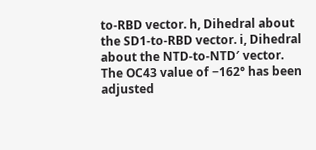to-RBD vector. h, Dihedral about the SD1-to-RBD vector. i, Dihedral about the NTD-to-NTD′ vector. The OC43 value of −162° has been adjusted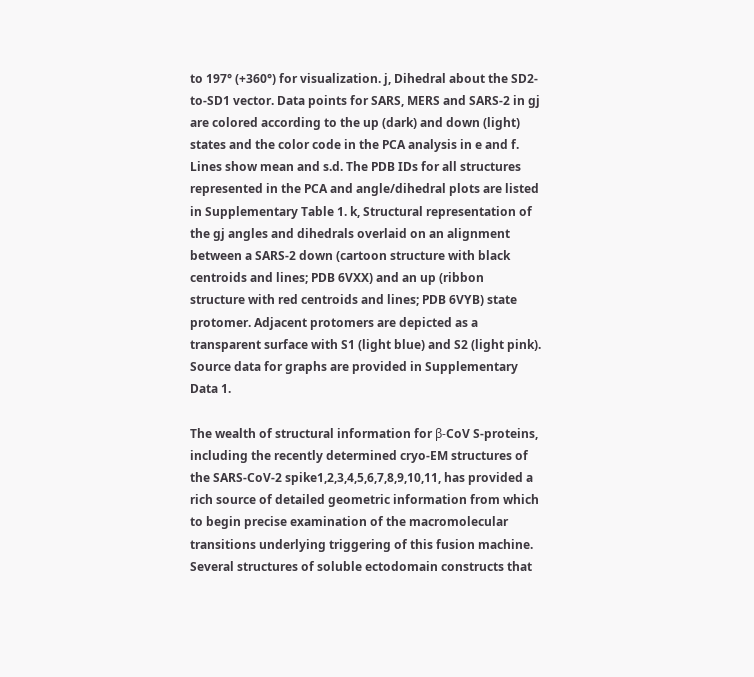to 197° (+360°) for visualization. j, Dihedral about the SD2-to-SD1 vector. Data points for SARS, MERS and SARS-2 in gj are colored according to the up (dark) and down (light) states and the color code in the PCA analysis in e and f. Lines show mean and s.d. The PDB IDs for all structures represented in the PCA and angle/dihedral plots are listed in Supplementary Table 1. k, Structural representation of the gj angles and dihedrals overlaid on an alignment between a SARS-2 down (cartoon structure with black centroids and lines; PDB 6VXX) and an up (ribbon structure with red centroids and lines; PDB 6VYB) state protomer. Adjacent protomers are depicted as a transparent surface with S1 (light blue) and S2 (light pink). Source data for graphs are provided in Supplementary Data 1.

The wealth of structural information for β-CoV S-proteins, including the recently determined cryo-EM structures of the SARS-CoV-2 spike1,2,3,4,5,6,7,8,9,10,11, has provided a rich source of detailed geometric information from which to begin precise examination of the macromolecular transitions underlying triggering of this fusion machine. Several structures of soluble ectodomain constructs that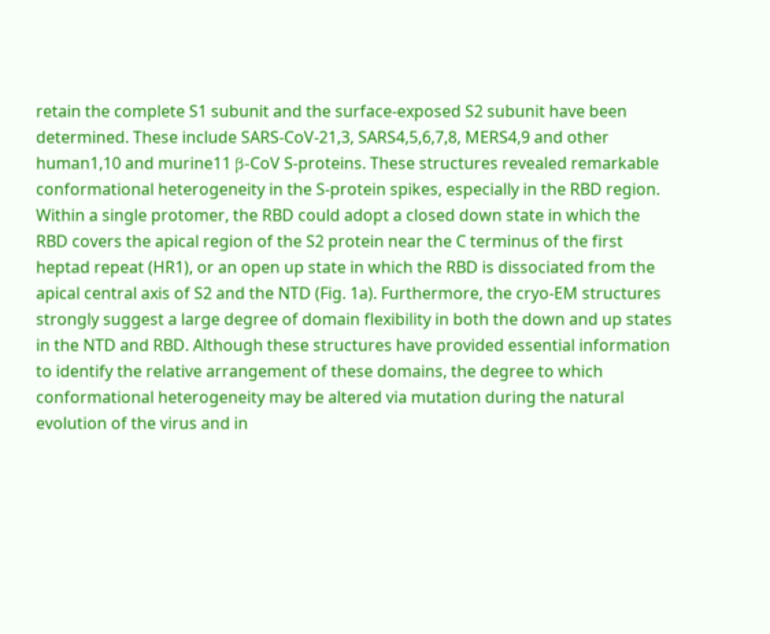retain the complete S1 subunit and the surface-exposed S2 subunit have been determined. These include SARS-CoV-21,3, SARS4,5,6,7,8, MERS4,9 and other human1,10 and murine11 β-CoV S-proteins. These structures revealed remarkable conformational heterogeneity in the S-protein spikes, especially in the RBD region. Within a single protomer, the RBD could adopt a closed down state in which the RBD covers the apical region of the S2 protein near the C terminus of the first heptad repeat (HR1), or an open up state in which the RBD is dissociated from the apical central axis of S2 and the NTD (Fig. 1a). Furthermore, the cryo-EM structures strongly suggest a large degree of domain flexibility in both the down and up states in the NTD and RBD. Although these structures have provided essential information to identify the relative arrangement of these domains, the degree to which conformational heterogeneity may be altered via mutation during the natural evolution of the virus and in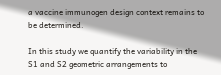a vaccine immunogen design context remains to be determined.

In this study we quantify the variability in the S1 and S2 geometric arrangements to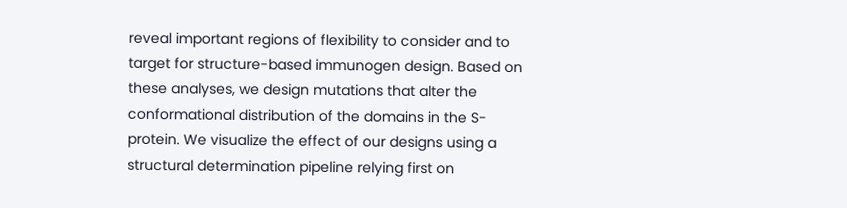reveal important regions of flexibility to consider and to target for structure-based immunogen design. Based on these analyses, we design mutations that alter the conformational distribution of the domains in the S-protein. We visualize the effect of our designs using a structural determination pipeline relying first on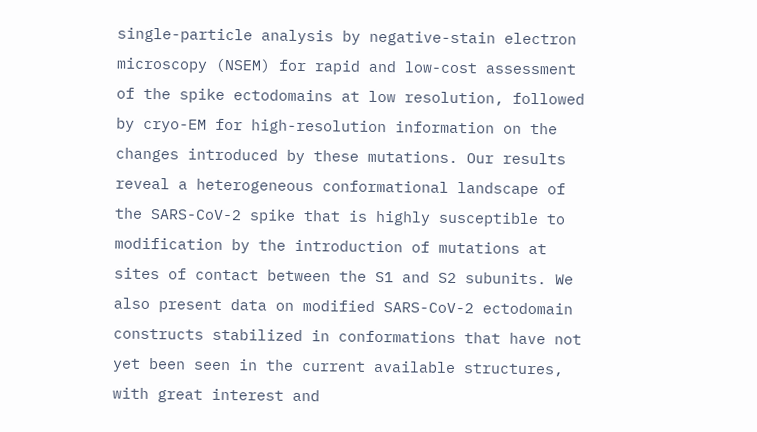single-particle analysis by negative-stain electron microscopy (NSEM) for rapid and low-cost assessment of the spike ectodomains at low resolution, followed by cryo-EM for high-resolution information on the changes introduced by these mutations. Our results reveal a heterogeneous conformational landscape of the SARS-CoV-2 spike that is highly susceptible to modification by the introduction of mutations at sites of contact between the S1 and S2 subunits. We also present data on modified SARS-CoV-2 ectodomain constructs stabilized in conformations that have not yet been seen in the current available structures, with great interest and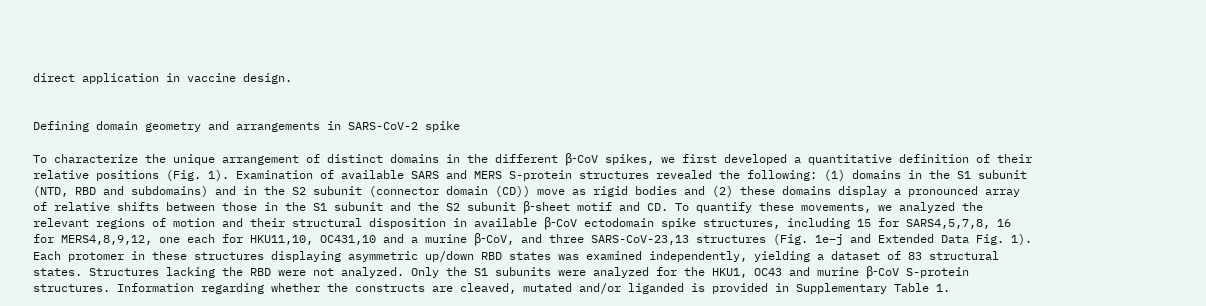direct application in vaccine design.


Defining domain geometry and arrangements in SARS-CoV-2 spike

To characterize the unique arrangement of distinct domains in the different β-CoV spikes, we first developed a quantitative definition of their relative positions (Fig. 1). Examination of available SARS and MERS S-protein structures revealed the following: (1) domains in the S1 subunit (NTD, RBD and subdomains) and in the S2 subunit (connector domain (CD)) move as rigid bodies and (2) these domains display a pronounced array of relative shifts between those in the S1 subunit and the S2 subunit β-sheet motif and CD. To quantify these movements, we analyzed the relevant regions of motion and their structural disposition in available β-CoV ectodomain spike structures, including 15 for SARS4,5,7,8, 16 for MERS4,8,9,12, one each for HKU11,10, OC431,10 and a murine β-CoV, and three SARS-CoV-23,13 structures (Fig. 1e–j and Extended Data Fig. 1). Each protomer in these structures displaying asymmetric up/down RBD states was examined independently, yielding a dataset of 83 structural states. Structures lacking the RBD were not analyzed. Only the S1 subunits were analyzed for the HKU1, OC43 and murine β-CoV S-protein structures. Information regarding whether the constructs are cleaved, mutated and/or liganded is provided in Supplementary Table 1.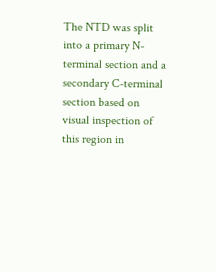The NTD was split into a primary N-terminal section and a secondary C-terminal section based on visual inspection of this region in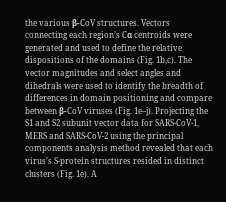the various β-CoV structures. Vectors connecting each region’s Cα centroids were generated and used to define the relative dispositions of the domains (Fig. 1b,c). The vector magnitudes and select angles and dihedrals were used to identify the breadth of differences in domain positioning and compare between β-CoV viruses (Fig. 1e–j). Projecting the S1 and S2 subunit vector data for SARS-CoV-1, MERS and SARS-CoV-2 using the principal components analysis method revealed that each virus’s S-protein structures resided in distinct clusters (Fig. 1e). A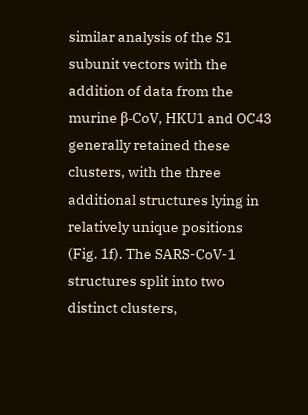similar analysis of the S1 subunit vectors with the addition of data from the murine β-CoV, HKU1 and OC43 generally retained these clusters, with the three additional structures lying in relatively unique positions (Fig. 1f). The SARS-CoV-1 structures split into two distinct clusters,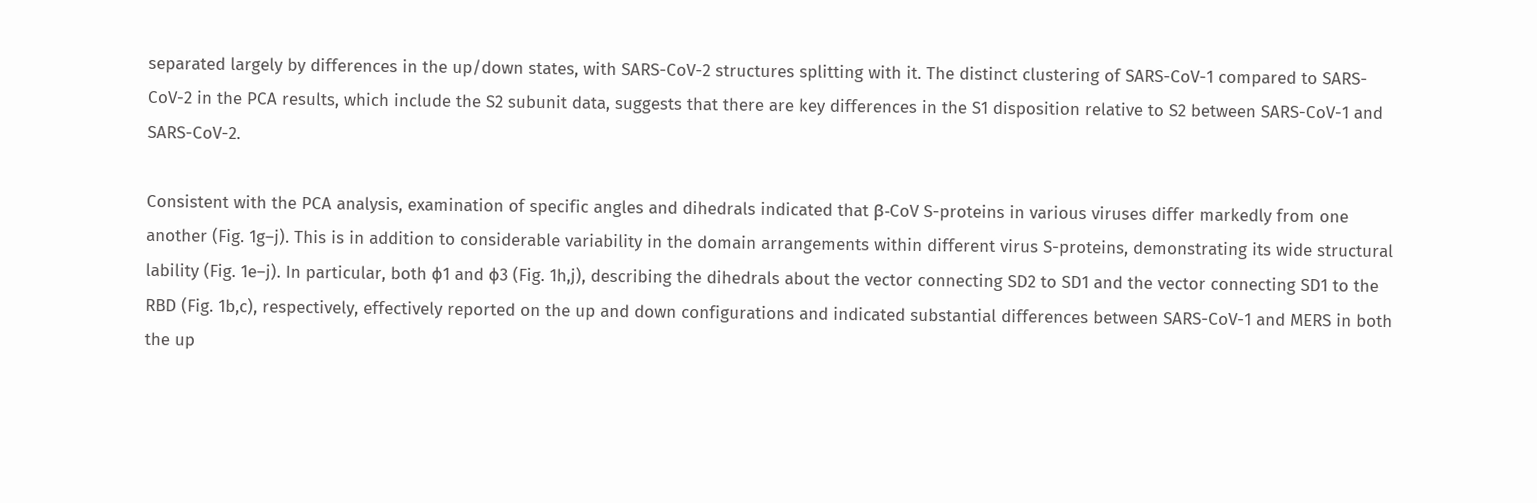separated largely by differences in the up/down states, with SARS-CoV-2 structures splitting with it. The distinct clustering of SARS-CoV-1 compared to SARS-CoV-2 in the PCA results, which include the S2 subunit data, suggests that there are key differences in the S1 disposition relative to S2 between SARS-CoV-1 and SARS-CoV-2.

Consistent with the PCA analysis, examination of specific angles and dihedrals indicated that β-CoV S-proteins in various viruses differ markedly from one another (Fig. 1g–j). This is in addition to considerable variability in the domain arrangements within different virus S-proteins, demonstrating its wide structural lability (Fig. 1e–j). In particular, both ɸ1 and ɸ3 (Fig. 1h,j), describing the dihedrals about the vector connecting SD2 to SD1 and the vector connecting SD1 to the RBD (Fig. 1b,c), respectively, effectively reported on the up and down configurations and indicated substantial differences between SARS-CoV-1 and MERS in both the up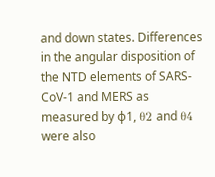and down states. Differences in the angular disposition of the NTD elements of SARS-CoV-1 and MERS as measured by ɸ1, θ2 and θ4 were also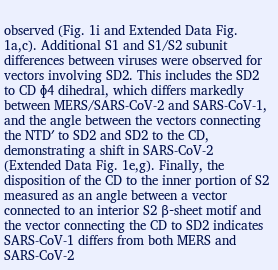observed (Fig. 1i and Extended Data Fig. 1a,c). Additional S1 and S1/S2 subunit differences between viruses were observed for vectors involving SD2. This includes the SD2 to CD ɸ4 dihedral, which differs markedly between MERS/SARS-CoV-2 and SARS-CoV-1, and the angle between the vectors connecting the NTD′ to SD2 and SD2 to the CD, demonstrating a shift in SARS-CoV-2 (Extended Data Fig. 1e,g). Finally, the disposition of the CD to the inner portion of S2 measured as an angle between a vector connected to an interior S2 β-sheet motif and the vector connecting the CD to SD2 indicates SARS-CoV-1 differs from both MERS and SARS-CoV-2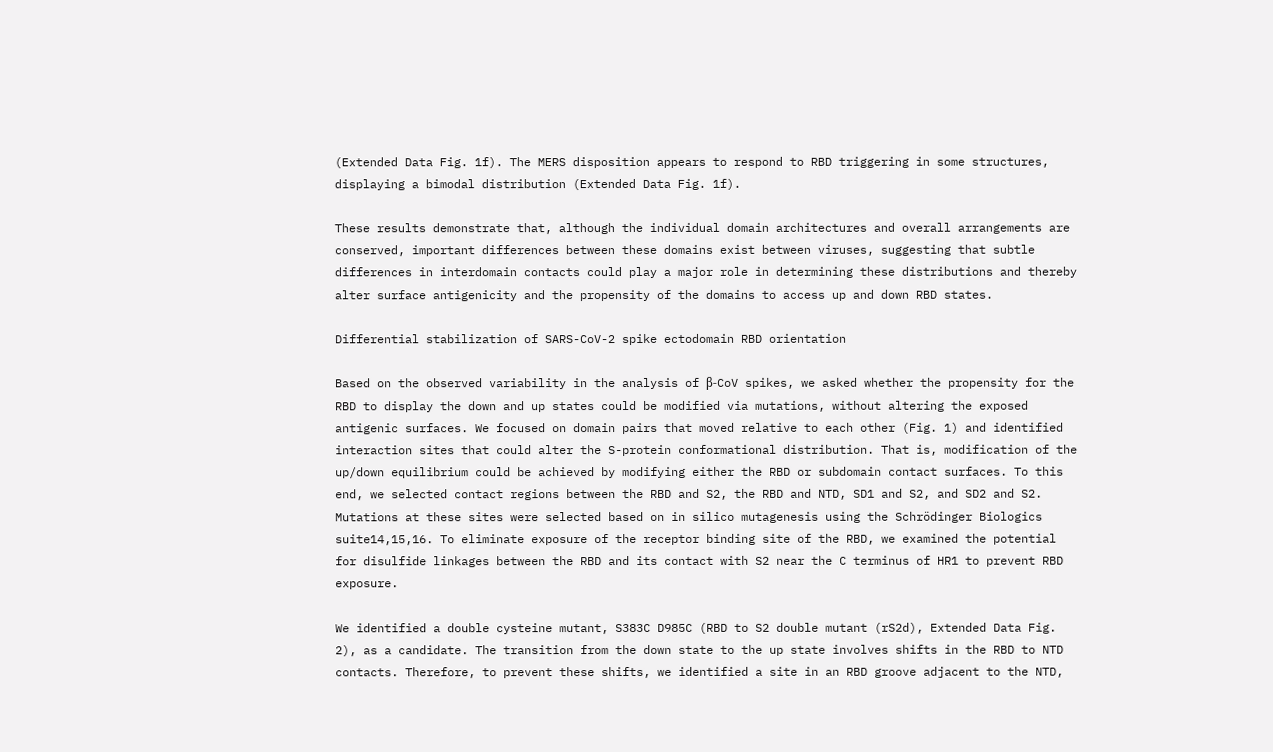(Extended Data Fig. 1f). The MERS disposition appears to respond to RBD triggering in some structures, displaying a bimodal distribution (Extended Data Fig. 1f).

These results demonstrate that, although the individual domain architectures and overall arrangements are conserved, important differences between these domains exist between viruses, suggesting that subtle differences in interdomain contacts could play a major role in determining these distributions and thereby alter surface antigenicity and the propensity of the domains to access up and down RBD states.

Differential stabilization of SARS-CoV-2 spike ectodomain RBD orientation

Based on the observed variability in the analysis of β-CoV spikes, we asked whether the propensity for the RBD to display the down and up states could be modified via mutations, without altering the exposed antigenic surfaces. We focused on domain pairs that moved relative to each other (Fig. 1) and identified interaction sites that could alter the S-protein conformational distribution. That is, modification of the up/down equilibrium could be achieved by modifying either the RBD or subdomain contact surfaces. To this end, we selected contact regions between the RBD and S2, the RBD and NTD, SD1 and S2, and SD2 and S2. Mutations at these sites were selected based on in silico mutagenesis using the Schrödinger Biologics suite14,15,16. To eliminate exposure of the receptor binding site of the RBD, we examined the potential for disulfide linkages between the RBD and its contact with S2 near the C terminus of HR1 to prevent RBD exposure.

We identified a double cysteine mutant, S383C D985C (RBD to S2 double mutant (rS2d), Extended Data Fig. 2), as a candidate. The transition from the down state to the up state involves shifts in the RBD to NTD contacts. Therefore, to prevent these shifts, we identified a site in an RBD groove adjacent to the NTD,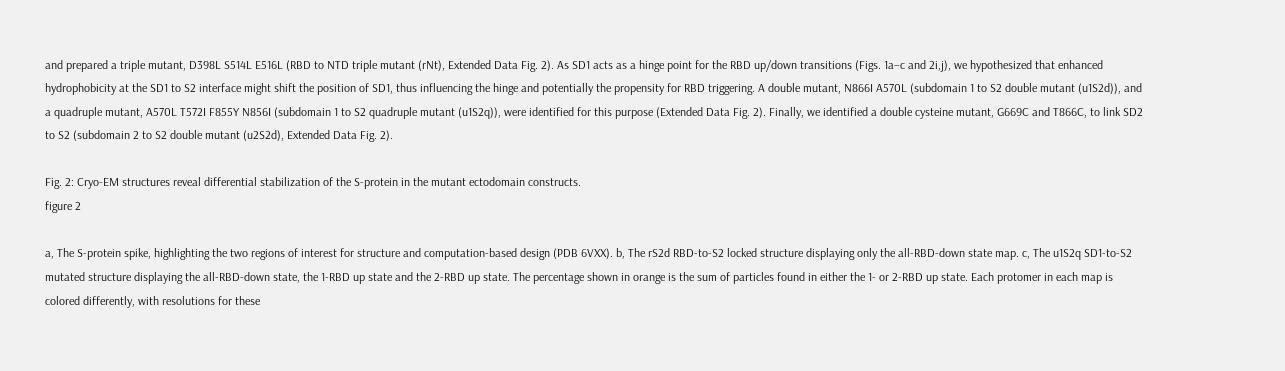and prepared a triple mutant, D398L S514L E516L (RBD to NTD triple mutant (rNt), Extended Data Fig. 2). As SD1 acts as a hinge point for the RBD up/down transitions (Figs. 1a–c and 2i,j), we hypothesized that enhanced hydrophobicity at the SD1 to S2 interface might shift the position of SD1, thus influencing the hinge and potentially the propensity for RBD triggering. A double mutant, N866I A570L (subdomain 1 to S2 double mutant (u1S2d)), and a quadruple mutant, A570L T572I F855Y N856I (subdomain 1 to S2 quadruple mutant (u1S2q)), were identified for this purpose (Extended Data Fig. 2). Finally, we identified a double cysteine mutant, G669C and T866C, to link SD2 to S2 (subdomain 2 to S2 double mutant (u2S2d), Extended Data Fig. 2).

Fig. 2: Cryo-EM structures reveal differential stabilization of the S-protein in the mutant ectodomain constructs.
figure 2

a, The S-protein spike, highlighting the two regions of interest for structure and computation-based design (PDB 6VXX). b, The rS2d RBD-to-S2 locked structure displaying only the all-RBD-down state map. c, The u1S2q SD1-to-S2 mutated structure displaying the all-RBD-down state, the 1-RBD up state and the 2-RBD up state. The percentage shown in orange is the sum of particles found in either the 1- or 2-RBD up state. Each protomer in each map is colored differently, with resolutions for these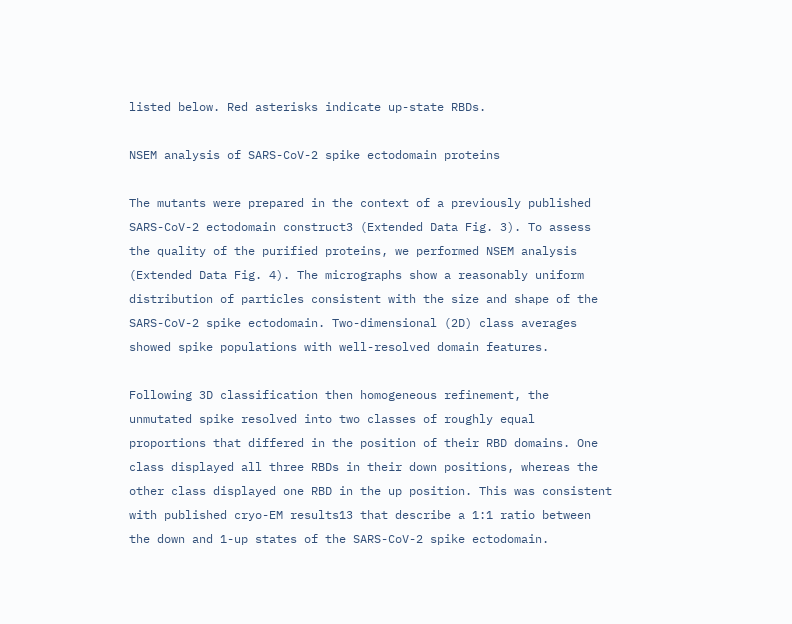listed below. Red asterisks indicate up-state RBDs.

NSEM analysis of SARS-CoV-2 spike ectodomain proteins

The mutants were prepared in the context of a previously published SARS-CoV-2 ectodomain construct3 (Extended Data Fig. 3). To assess the quality of the purified proteins, we performed NSEM analysis (Extended Data Fig. 4). The micrographs show a reasonably uniform distribution of particles consistent with the size and shape of the SARS-CoV-2 spike ectodomain. Two-dimensional (2D) class averages showed spike populations with well-resolved domain features.

Following 3D classification then homogeneous refinement, the unmutated spike resolved into two classes of roughly equal proportions that differed in the position of their RBD domains. One class displayed all three RBDs in their down positions, whereas the other class displayed one RBD in the up position. This was consistent with published cryo-EM results13 that describe a 1:1 ratio between the down and 1-up states of the SARS-CoV-2 spike ectodomain.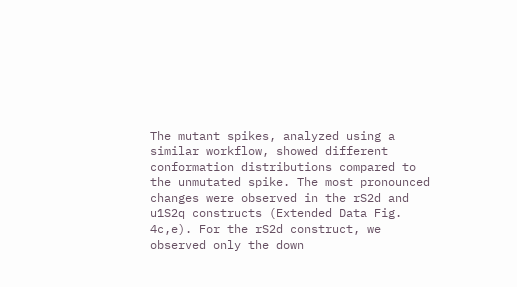The mutant spikes, analyzed using a similar workflow, showed different conformation distributions compared to the unmutated spike. The most pronounced changes were observed in the rS2d and u1S2q constructs (Extended Data Fig. 4c,e). For the rS2d construct, we observed only the down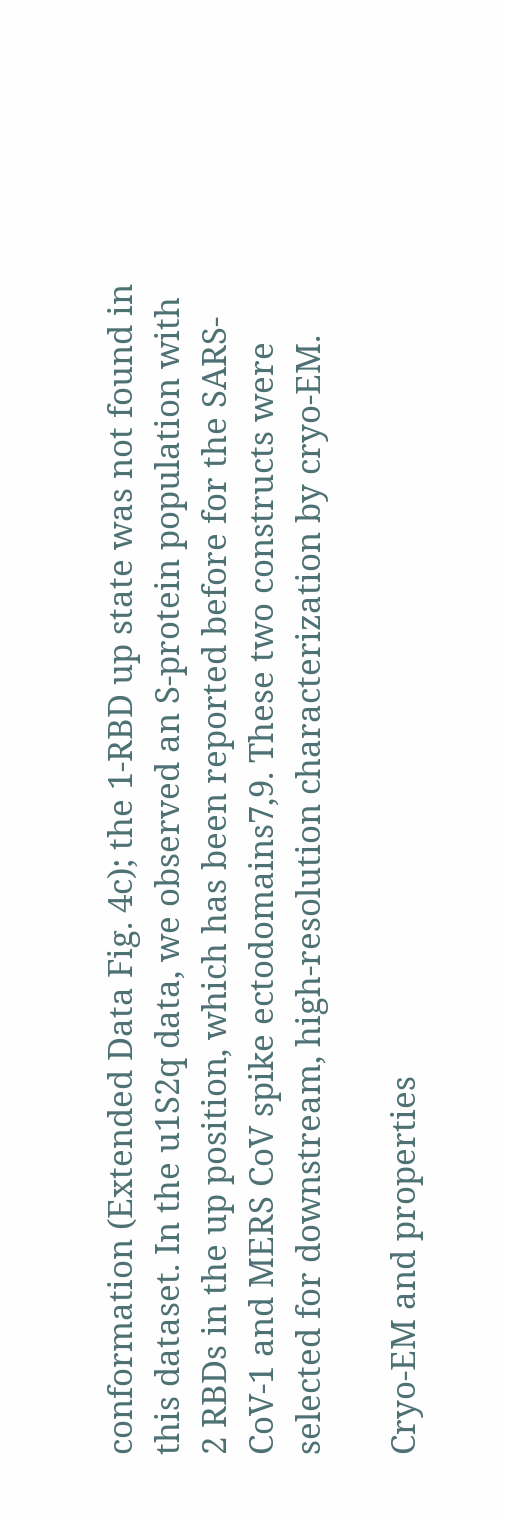conformation (Extended Data Fig. 4c); the 1-RBD up state was not found in this dataset. In the u1S2q data, we observed an S-protein population with 2 RBDs in the up position, which has been reported before for the SARS-CoV-1 and MERS CoV spike ectodomains7,9. These two constructs were selected for downstream, high-resolution characterization by cryo-EM.

Cryo-EM and properties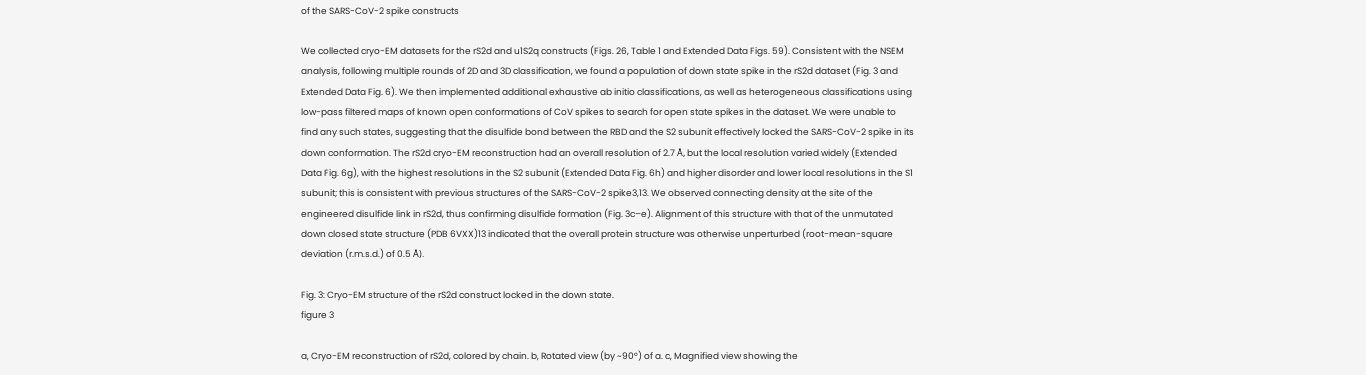of the SARS-CoV-2 spike constructs

We collected cryo-EM datasets for the rS2d and u1S2q constructs (Figs. 26, Table 1 and Extended Data Figs. 59). Consistent with the NSEM analysis, following multiple rounds of 2D and 3D classification, we found a population of down state spike in the rS2d dataset (Fig. 3 and Extended Data Fig. 6). We then implemented additional exhaustive ab initio classifications, as well as heterogeneous classifications using low-pass filtered maps of known open conformations of CoV spikes to search for open state spikes in the dataset. We were unable to find any such states, suggesting that the disulfide bond between the RBD and the S2 subunit effectively locked the SARS-CoV-2 spike in its down conformation. The rS2d cryo-EM reconstruction had an overall resolution of 2.7 Å, but the local resolution varied widely (Extended Data Fig. 6g), with the highest resolutions in the S2 subunit (Extended Data Fig. 6h) and higher disorder and lower local resolutions in the S1 subunit; this is consistent with previous structures of the SARS-CoV-2 spike3,13. We observed connecting density at the site of the engineered disulfide link in rS2d, thus confirming disulfide formation (Fig. 3c–e). Alignment of this structure with that of the unmutated down closed state structure (PDB 6VXX)13 indicated that the overall protein structure was otherwise unperturbed (root-mean-square deviation (r.m.s.d.) of 0.5 Å).

Fig. 3: Cryo-EM structure of the rS2d construct locked in the down state.
figure 3

a, Cryo-EM reconstruction of rS2d, colored by chain. b, Rotated view (by ~90°) of a. c, Magnified view showing the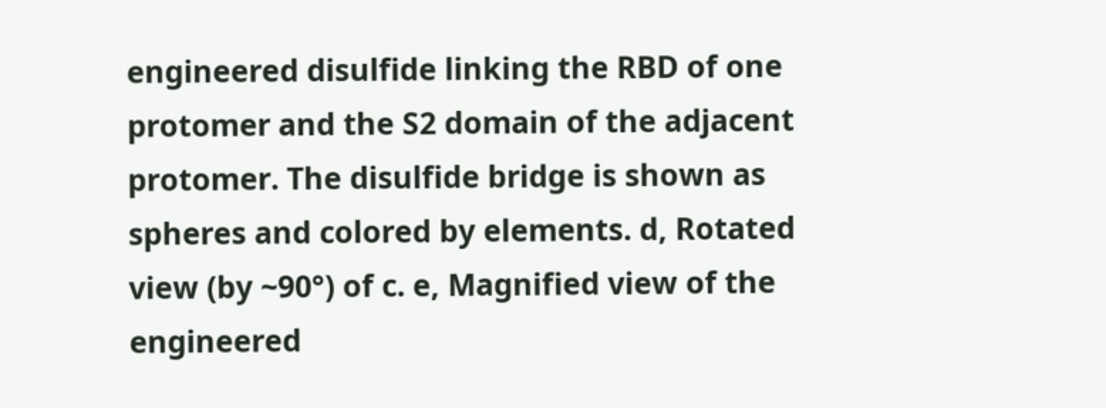engineered disulfide linking the RBD of one protomer and the S2 domain of the adjacent protomer. The disulfide bridge is shown as spheres and colored by elements. d, Rotated view (by ~90°) of c. e, Magnified view of the engineered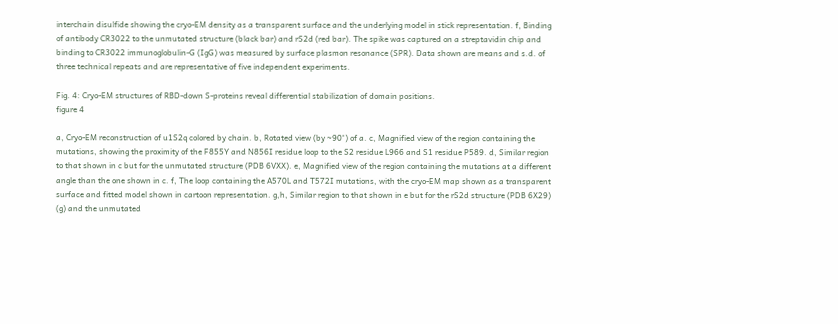interchain disulfide showing the cryo-EM density as a transparent surface and the underlying model in stick representation. f, Binding of antibody CR3022 to the unmutated structure (black bar) and rS2d (red bar). The spike was captured on a streptavidin chip and binding to CR3022 immunoglobulin-G (IgG) was measured by surface plasmon resonance (SPR). Data shown are means and s.d. of three technical repeats and are representative of five independent experiments.

Fig. 4: Cryo-EM structures of RBD-down S-proteins reveal differential stabilization of domain positions.
figure 4

a, Cryo-EM reconstruction of u1S2q colored by chain. b, Rotated view (by ~90°) of a. c, Magnified view of the region containing the mutations, showing the proximity of the F855Y and N856I residue loop to the S2 residue L966 and S1 residue P589. d, Similar region to that shown in c but for the unmutated structure (PDB 6VXX). e, Magnified view of the region containing the mutations at a different angle than the one shown in c. f, The loop containing the A570L and T572I mutations, with the cryo-EM map shown as a transparent surface and fitted model shown in cartoon representation. g,h, Similar region to that shown in e but for the rS2d structure (PDB 6X29) (g) and the unmutated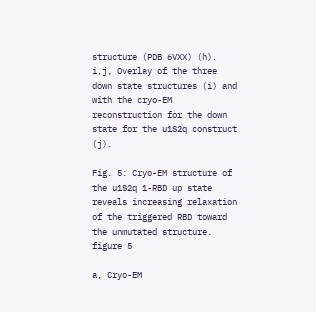structure (PDB 6VXX) (h). i,j, Overlay of the three down state structures (i) and with the cryo-EM reconstruction for the down state for the u1S2q construct (j).

Fig. 5: Cryo-EM structure of the u1S2q 1-RBD up state reveals increasing relaxation of the triggered RBD toward the unmutated structure.
figure 5

a, Cryo-EM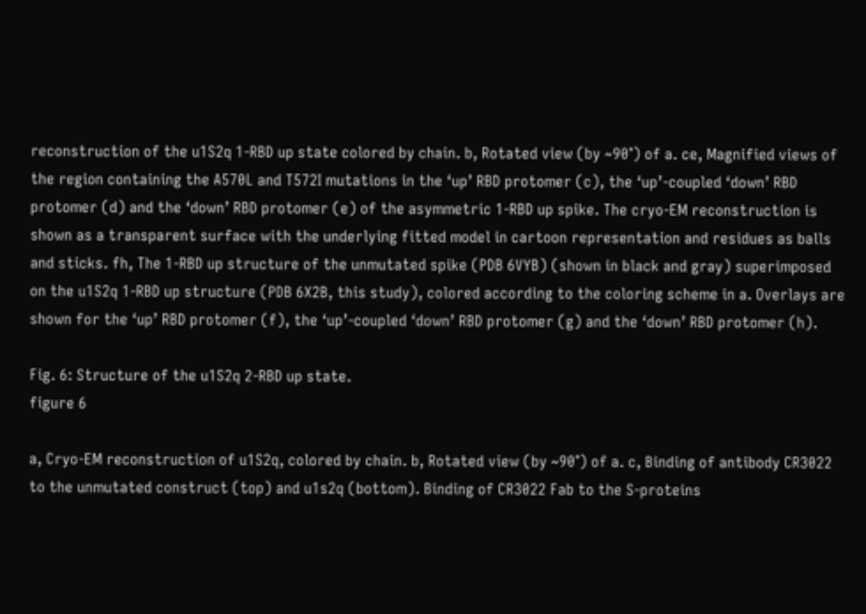reconstruction of the u1S2q 1-RBD up state colored by chain. b, Rotated view (by ~90°) of a. ce, Magnified views of the region containing the A570L and T572I mutations in the ‘up’ RBD protomer (c), the ‘up’-coupled ‘down’ RBD protomer (d) and the ‘down’ RBD protomer (e) of the asymmetric 1-RBD up spike. The cryo-EM reconstruction is shown as a transparent surface with the underlying fitted model in cartoon representation and residues as balls and sticks. fh, The 1-RBD up structure of the unmutated spike (PDB 6VYB) (shown in black and gray) superimposed on the u1S2q 1-RBD up structure (PDB 6X2B, this study), colored according to the coloring scheme in a. Overlays are shown for the ‘up’ RBD protomer (f), the ‘up’-coupled ‘down’ RBD protomer (g) and the ‘down’ RBD protomer (h).

Fig. 6: Structure of the u1S2q 2-RBD up state.
figure 6

a, Cryo-EM reconstruction of u1S2q, colored by chain. b, Rotated view (by ~90°) of a. c, Binding of antibody CR3022 to the unmutated construct (top) and u1s2q (bottom). Binding of CR3022 Fab to the S-proteins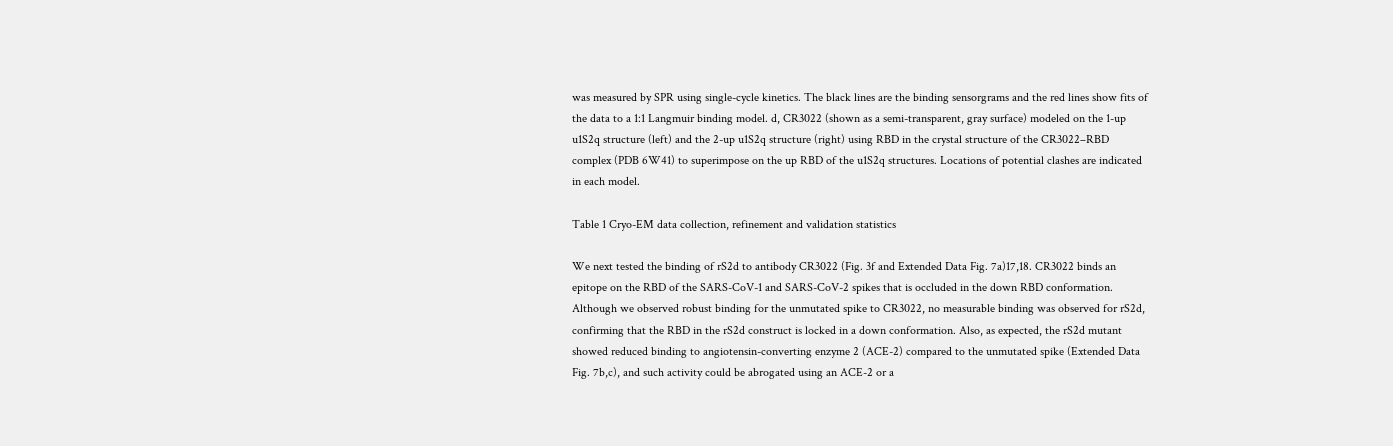was measured by SPR using single-cycle kinetics. The black lines are the binding sensorgrams and the red lines show fits of the data to a 1:1 Langmuir binding model. d, CR3022 (shown as a semi-transparent, gray surface) modeled on the 1-up u1S2q structure (left) and the 2-up u1S2q structure (right) using RBD in the crystal structure of the CR3022–RBD complex (PDB 6W41) to superimpose on the up RBD of the u1S2q structures. Locations of potential clashes are indicated in each model.

Table 1 Cryo-EM data collection, refinement and validation statistics

We next tested the binding of rS2d to antibody CR3022 (Fig. 3f and Extended Data Fig. 7a)17,18. CR3022 binds an epitope on the RBD of the SARS-CoV-1 and SARS-CoV-2 spikes that is occluded in the down RBD conformation. Although we observed robust binding for the unmutated spike to CR3022, no measurable binding was observed for rS2d, confirming that the RBD in the rS2d construct is locked in a down conformation. Also, as expected, the rS2d mutant showed reduced binding to angiotensin-converting enzyme 2 (ACE-2) compared to the unmutated spike (Extended Data Fig. 7b,c), and such activity could be abrogated using an ACE-2 or a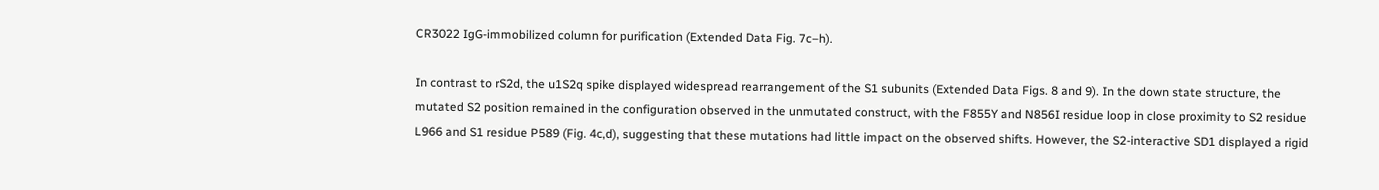CR3022 IgG-immobilized column for purification (Extended Data Fig. 7c–h).

In contrast to rS2d, the u1S2q spike displayed widespread rearrangement of the S1 subunits (Extended Data Figs. 8 and 9). In the down state structure, the mutated S2 position remained in the configuration observed in the unmutated construct, with the F855Y and N856I residue loop in close proximity to S2 residue L966 and S1 residue P589 (Fig. 4c,d), suggesting that these mutations had little impact on the observed shifts. However, the S2-interactive SD1 displayed a rigid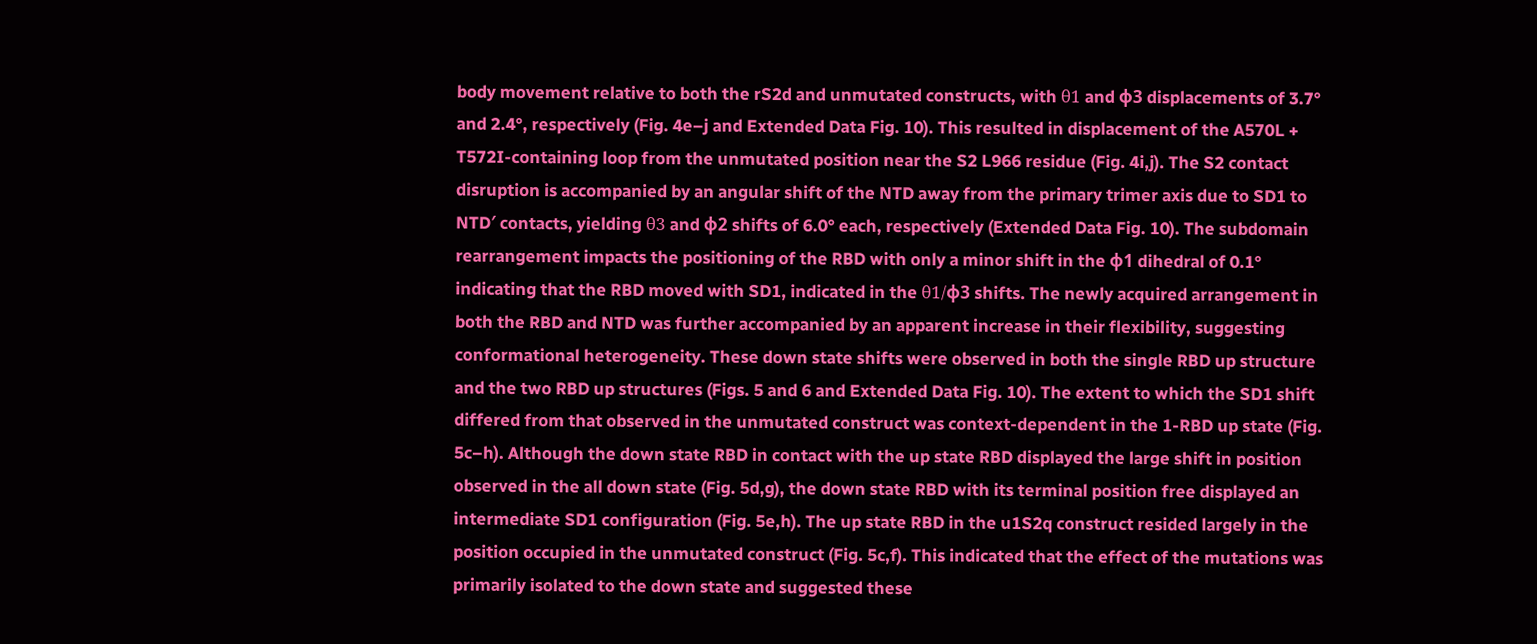body movement relative to both the rS2d and unmutated constructs, with θ1 and ɸ3 displacements of 3.7° and 2.4°, respectively (Fig. 4e–j and Extended Data Fig. 10). This resulted in displacement of the A570L + T572I-containing loop from the unmutated position near the S2 L966 residue (Fig. 4i,j). The S2 contact disruption is accompanied by an angular shift of the NTD away from the primary trimer axis due to SD1 to NTD′ contacts, yielding θ3 and ɸ2 shifts of 6.0° each, respectively (Extended Data Fig. 10). The subdomain rearrangement impacts the positioning of the RBD with only a minor shift in the ɸ1 dihedral of 0.1° indicating that the RBD moved with SD1, indicated in the θ1/ɸ3 shifts. The newly acquired arrangement in both the RBD and NTD was further accompanied by an apparent increase in their flexibility, suggesting conformational heterogeneity. These down state shifts were observed in both the single RBD up structure and the two RBD up structures (Figs. 5 and 6 and Extended Data Fig. 10). The extent to which the SD1 shift differed from that observed in the unmutated construct was context-dependent in the 1-RBD up state (Fig. 5c–h). Although the down state RBD in contact with the up state RBD displayed the large shift in position observed in the all down state (Fig. 5d,g), the down state RBD with its terminal position free displayed an intermediate SD1 configuration (Fig. 5e,h). The up state RBD in the u1S2q construct resided largely in the position occupied in the unmutated construct (Fig. 5c,f). This indicated that the effect of the mutations was primarily isolated to the down state and suggested these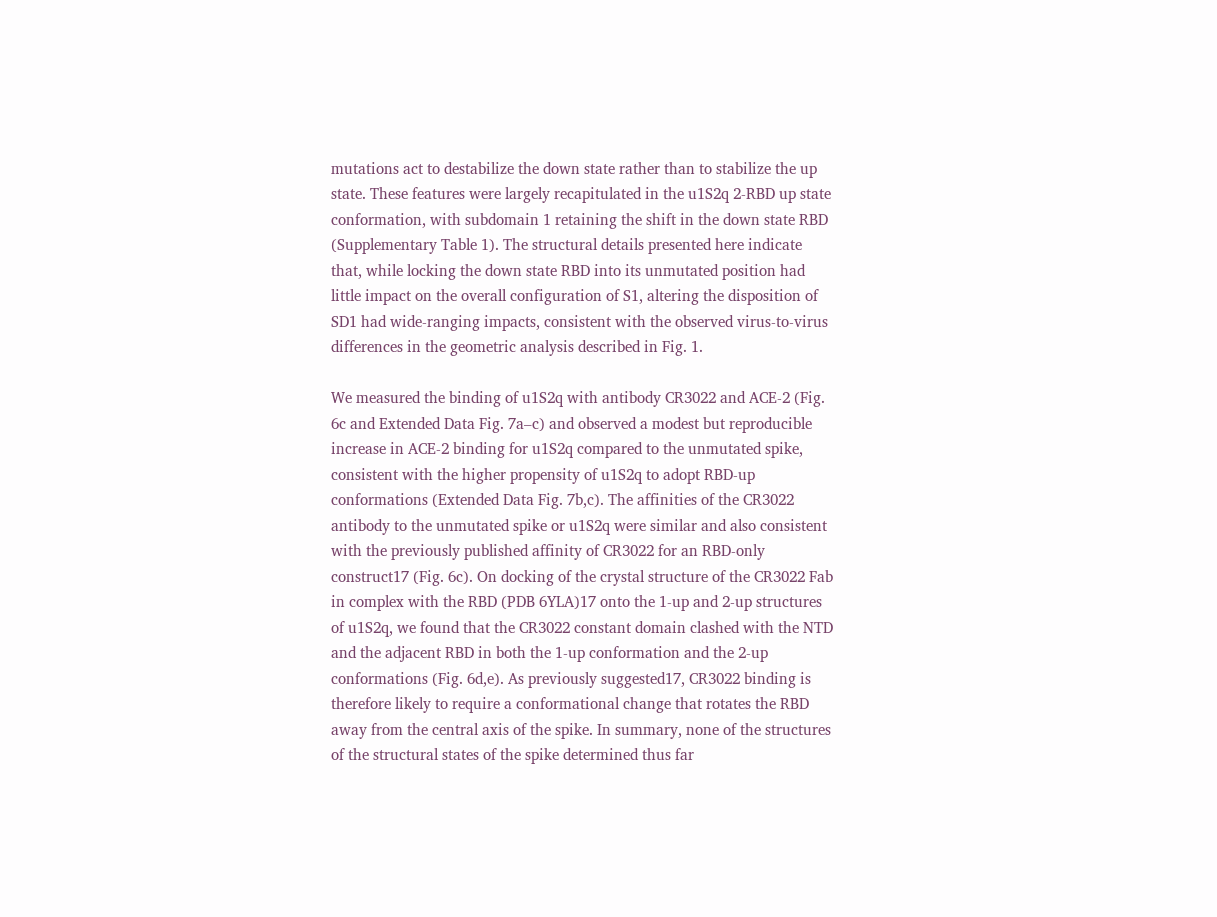mutations act to destabilize the down state rather than to stabilize the up state. These features were largely recapitulated in the u1S2q 2-RBD up state conformation, with subdomain 1 retaining the shift in the down state RBD (Supplementary Table 1). The structural details presented here indicate that, while locking the down state RBD into its unmutated position had little impact on the overall configuration of S1, altering the disposition of SD1 had wide-ranging impacts, consistent with the observed virus-to-virus differences in the geometric analysis described in Fig. 1.

We measured the binding of u1S2q with antibody CR3022 and ACE-2 (Fig. 6c and Extended Data Fig. 7a–c) and observed a modest but reproducible increase in ACE-2 binding for u1S2q compared to the unmutated spike, consistent with the higher propensity of u1S2q to adopt RBD-up conformations (Extended Data Fig. 7b,c). The affinities of the CR3022 antibody to the unmutated spike or u1S2q were similar and also consistent with the previously published affinity of CR3022 for an RBD-only construct17 (Fig. 6c). On docking of the crystal structure of the CR3022 Fab in complex with the RBD (PDB 6YLA)17 onto the 1-up and 2-up structures of u1S2q, we found that the CR3022 constant domain clashed with the NTD and the adjacent RBD in both the 1-up conformation and the 2-up conformations (Fig. 6d,e). As previously suggested17, CR3022 binding is therefore likely to require a conformational change that rotates the RBD away from the central axis of the spike. In summary, none of the structures of the structural states of the spike determined thus far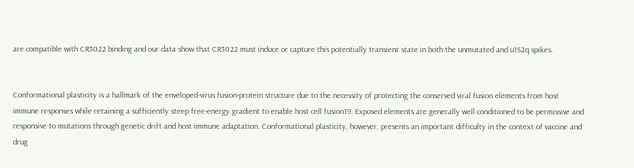are compatible with CR3022 binding and our data show that CR3022 must induce or capture this potentially transient state in both the unmutated and u1S2q spikes.


Conformational plasticity is a hallmark of the enveloped-virus fusion-protein structure due to the necessity of protecting the conserved viral fusion elements from host immune responses while retaining a sufficiently steep free-energy gradient to enable host cell fusion19. Exposed elements are generally well conditioned to be permissive and responsive to mutations through genetic drift and host immune adaptation. Conformational plasticity, however, presents an important difficulty in the context of vaccine and drug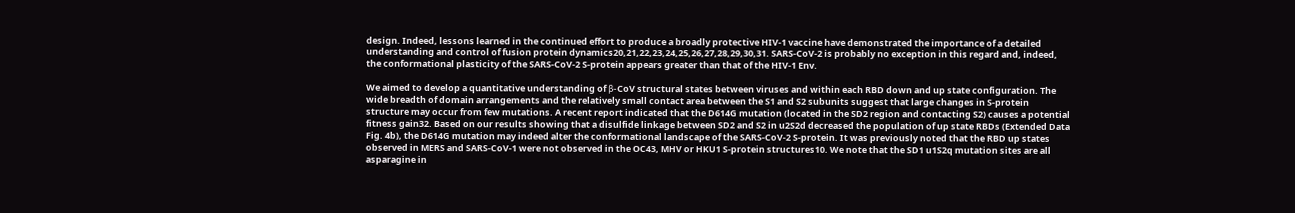design. Indeed, lessons learned in the continued effort to produce a broadly protective HIV-1 vaccine have demonstrated the importance of a detailed understanding and control of fusion protein dynamics20,21,22,23,24,25,26,27,28,29,30,31. SARS-CoV-2 is probably no exception in this regard and, indeed, the conformational plasticity of the SARS-CoV-2 S-protein appears greater than that of the HIV-1 Env.

We aimed to develop a quantitative understanding of β-CoV structural states between viruses and within each RBD down and up state configuration. The wide breadth of domain arrangements and the relatively small contact area between the S1 and S2 subunits suggest that large changes in S-protein structure may occur from few mutations. A recent report indicated that the D614G mutation (located in the SD2 region and contacting S2) causes a potential fitness gain32. Based on our results showing that a disulfide linkage between SD2 and S2 in u2S2d decreased the population of up state RBDs (Extended Data Fig. 4b), the D614G mutation may indeed alter the conformational landscape of the SARS-CoV-2 S-protein. It was previously noted that the RBD up states observed in MERS and SARS-CoV-1 were not observed in the OC43, MHV or HKU1 S-protein structures10. We note that the SD1 u1S2q mutation sites are all asparagine in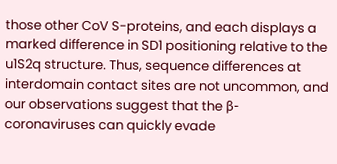those other CoV S-proteins, and each displays a marked difference in SD1 positioning relative to the u1S2q structure. Thus, sequence differences at interdomain contact sites are not uncommon, and our observations suggest that the β-coronaviruses can quickly evade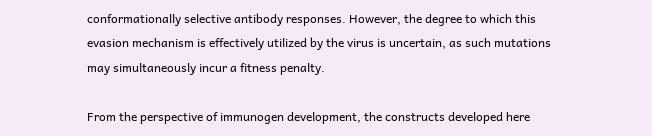conformationally selective antibody responses. However, the degree to which this evasion mechanism is effectively utilized by the virus is uncertain, as such mutations may simultaneously incur a fitness penalty.

From the perspective of immunogen development, the constructs developed here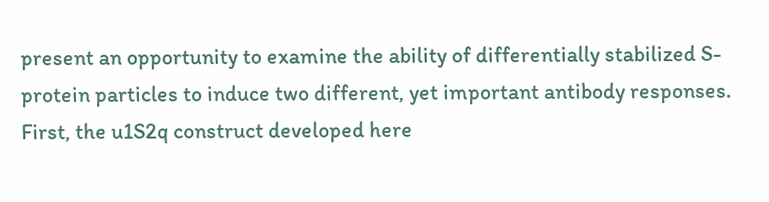present an opportunity to examine the ability of differentially stabilized S-protein particles to induce two different, yet important antibody responses. First, the u1S2q construct developed here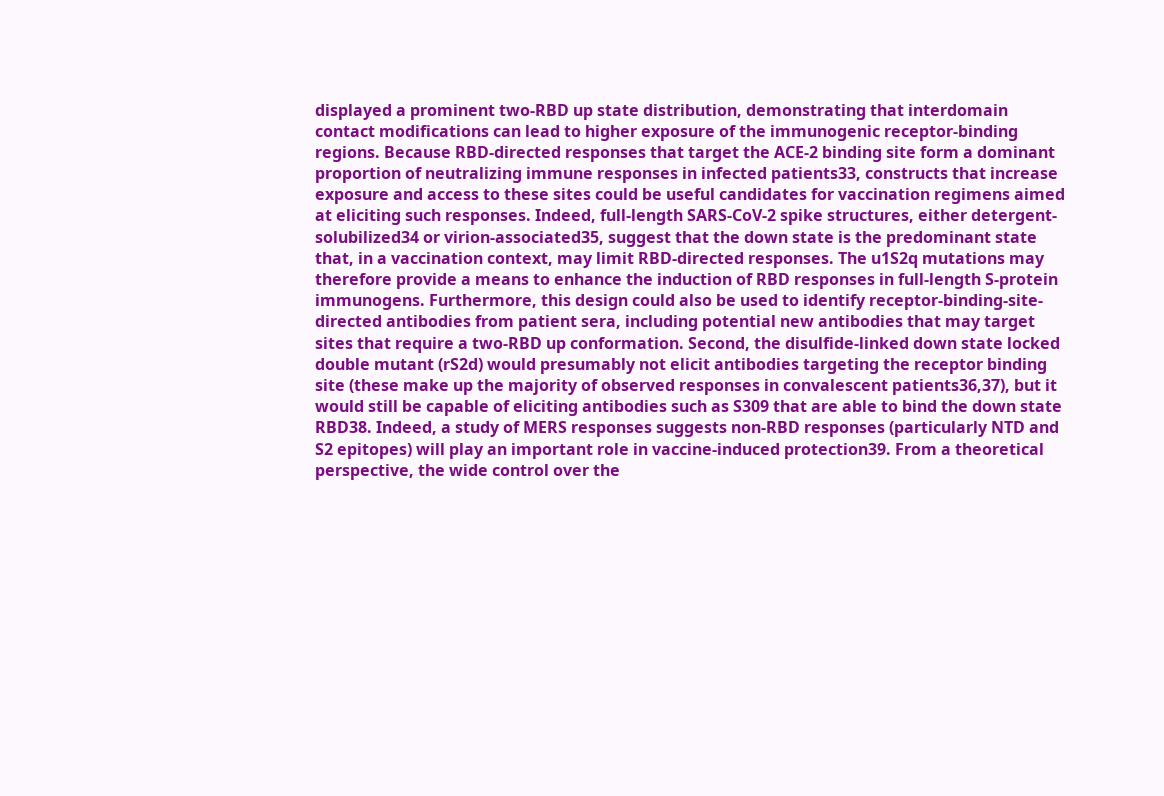displayed a prominent two-RBD up state distribution, demonstrating that interdomain contact modifications can lead to higher exposure of the immunogenic receptor-binding regions. Because RBD-directed responses that target the ACE-2 binding site form a dominant proportion of neutralizing immune responses in infected patients33, constructs that increase exposure and access to these sites could be useful candidates for vaccination regimens aimed at eliciting such responses. Indeed, full-length SARS-CoV-2 spike structures, either detergent-solubilized34 or virion-associated35, suggest that the down state is the predominant state that, in a vaccination context, may limit RBD-directed responses. The u1S2q mutations may therefore provide a means to enhance the induction of RBD responses in full-length S-protein immunogens. Furthermore, this design could also be used to identify receptor-binding-site-directed antibodies from patient sera, including potential new antibodies that may target sites that require a two-RBD up conformation. Second, the disulfide-linked down state locked double mutant (rS2d) would presumably not elicit antibodies targeting the receptor binding site (these make up the majority of observed responses in convalescent patients36,37), but it would still be capable of eliciting antibodies such as S309 that are able to bind the down state RBD38. Indeed, a study of MERS responses suggests non-RBD responses (particularly NTD and S2 epitopes) will play an important role in vaccine-induced protection39. From a theoretical perspective, the wide control over the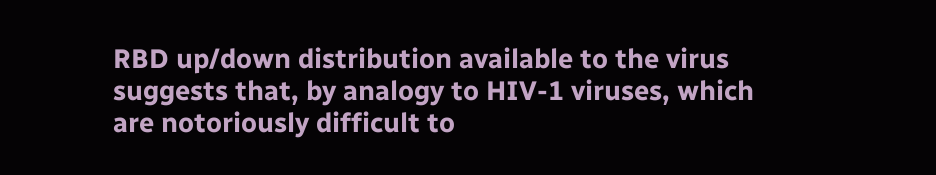RBD up/down distribution available to the virus suggests that, by analogy to HIV-1 viruses, which are notoriously difficult to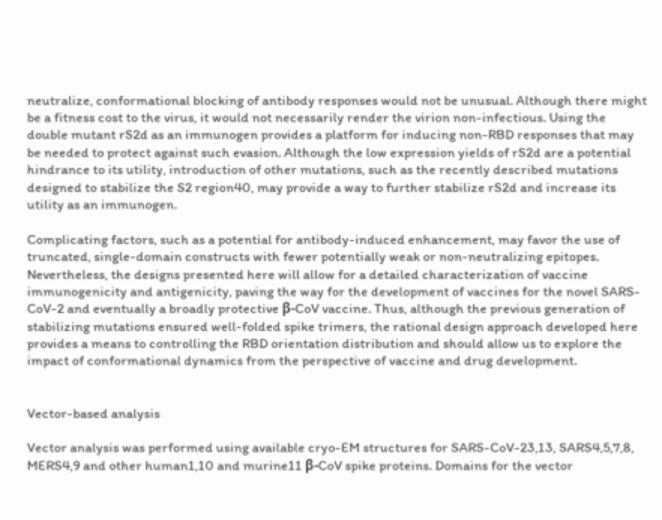neutralize, conformational blocking of antibody responses would not be unusual. Although there might be a fitness cost to the virus, it would not necessarily render the virion non-infectious. Using the double mutant rS2d as an immunogen provides a platform for inducing non-RBD responses that may be needed to protect against such evasion. Although the low expression yields of rS2d are a potential hindrance to its utility, introduction of other mutations, such as the recently described mutations designed to stabilize the S2 region40, may provide a way to further stabilize rS2d and increase its utility as an immunogen.

Complicating factors, such as a potential for antibody-induced enhancement, may favor the use of truncated, single-domain constructs with fewer potentially weak or non-neutralizing epitopes. Nevertheless, the designs presented here will allow for a detailed characterization of vaccine immunogenicity and antigenicity, paving the way for the development of vaccines for the novel SARS-CoV-2 and eventually a broadly protective β-CoV vaccine. Thus, although the previous generation of stabilizing mutations ensured well-folded spike trimers, the rational design approach developed here provides a means to controlling the RBD orientation distribution and should allow us to explore the impact of conformational dynamics from the perspective of vaccine and drug development.


Vector-based analysis

Vector analysis was performed using available cryo-EM structures for SARS-CoV-23,13, SARS4,5,7,8, MERS4,9 and other human1,10 and murine11 β-CoV spike proteins. Domains for the vector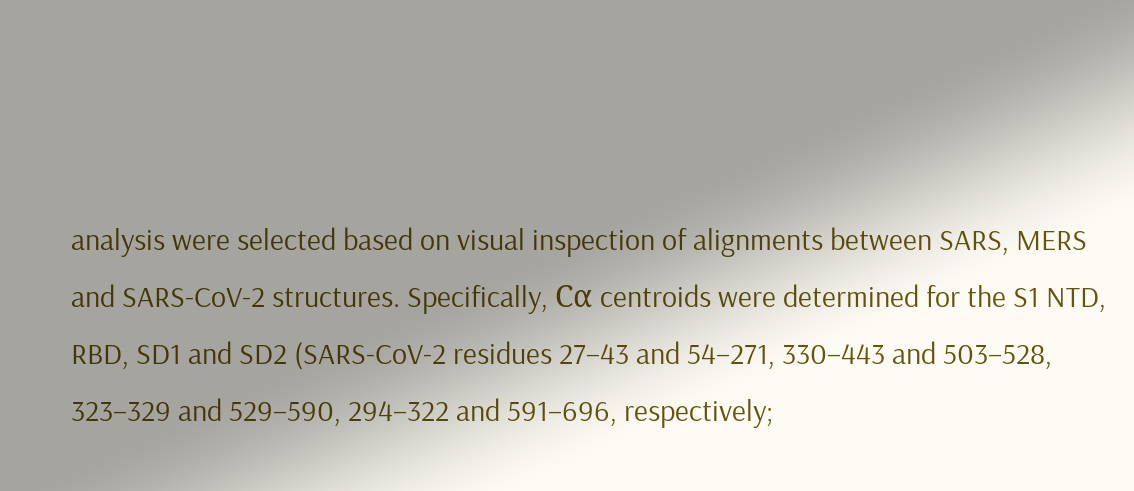analysis were selected based on visual inspection of alignments between SARS, MERS and SARS-CoV-2 structures. Specifically, Cα centroids were determined for the S1 NTD, RBD, SD1 and SD2 (SARS-CoV-2 residues 27–43 and 54–271, 330–443 and 503–528, 323–329 and 529–590, 294–322 and 591–696, respectively;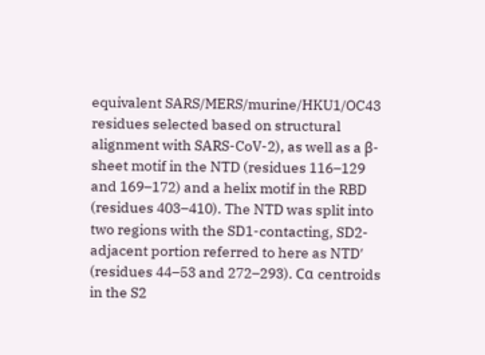equivalent SARS/MERS/murine/HKU1/OC43 residues selected based on structural alignment with SARS-CoV-2), as well as a β-sheet motif in the NTD (residues 116–129 and 169–172) and a helix motif in the RBD (residues 403–410). The NTD was split into two regions with the SD1-contacting, SD2-adjacent portion referred to here as NTD′ (residues 44–53 and 272–293). Cα centroids in the S2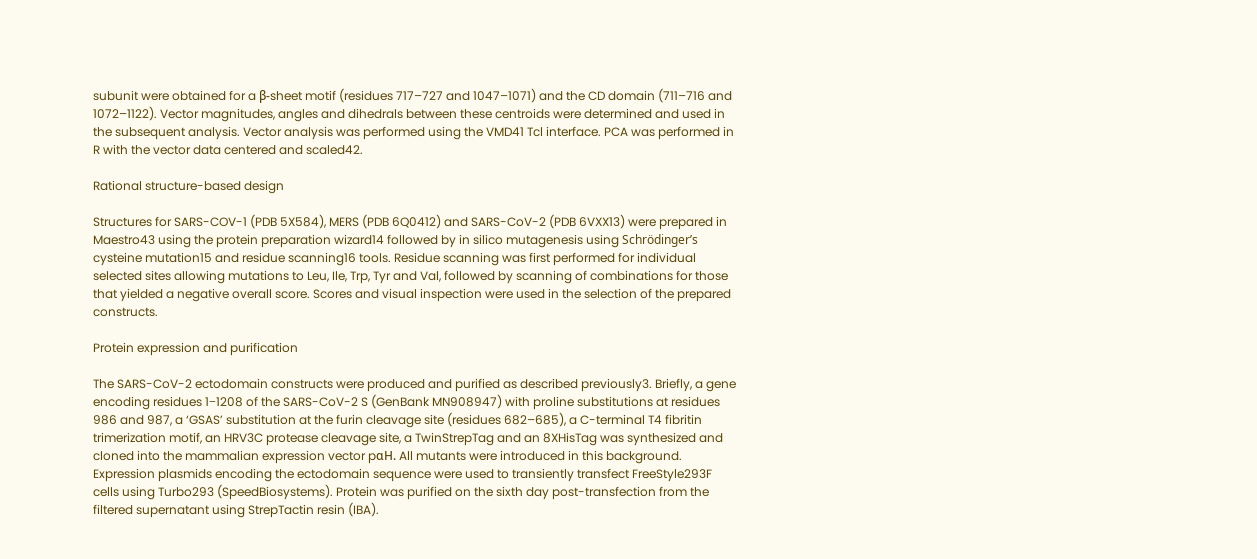subunit were obtained for a β-sheet motif (residues 717–727 and 1047–1071) and the CD domain (711–716 and 1072–1122). Vector magnitudes, angles and dihedrals between these centroids were determined and used in the subsequent analysis. Vector analysis was performed using the VMD41 Tcl interface. PCA was performed in R with the vector data centered and scaled42.

Rational structure-based design

Structures for SARS-COV-1 (PDB 5X584), MERS (PDB 6Q0412) and SARS-CoV-2 (PDB 6VXX13) were prepared in Maestro43 using the protein preparation wizard14 followed by in silico mutagenesis using Schrödinger’s cysteine mutation15 and residue scanning16 tools. Residue scanning was first performed for individual selected sites allowing mutations to Leu, Ile, Trp, Tyr and Val, followed by scanning of combinations for those that yielded a negative overall score. Scores and visual inspection were used in the selection of the prepared constructs.

Protein expression and purification

The SARS-CoV-2 ectodomain constructs were produced and purified as described previously3. Briefly, a gene encoding residues 1−1208 of the SARS-CoV-2 S (GenBank MN908947) with proline substitutions at residues 986 and 987, a ‘GSAS’ substitution at the furin cleavage site (residues 682–685), a C-terminal T4 fibritin trimerization motif, an HRV3C protease cleavage site, a TwinStrepTag and an 8XHisTag was synthesized and cloned into the mammalian expression vector pαH. All mutants were introduced in this background. Expression plasmids encoding the ectodomain sequence were used to transiently transfect FreeStyle293F cells using Turbo293 (SpeedBiosystems). Protein was purified on the sixth day post-transfection from the filtered supernatant using StrepTactin resin (IBA).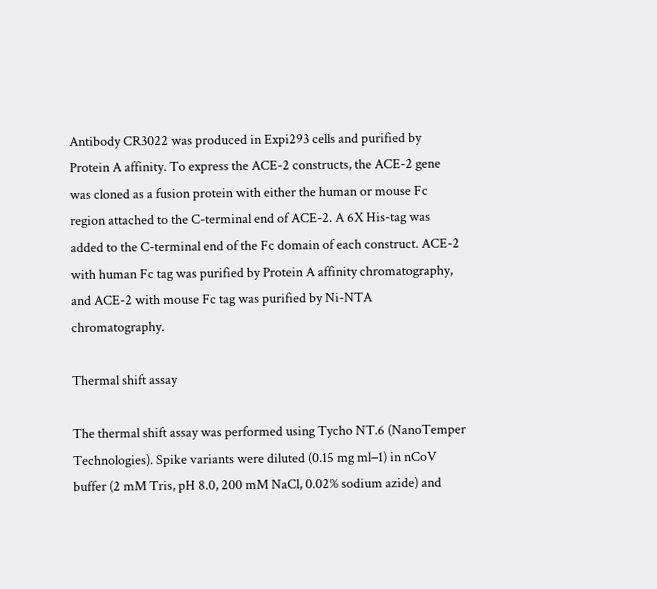Antibody CR3022 was produced in Expi293 cells and purified by Protein A affinity. To express the ACE-2 constructs, the ACE-2 gene was cloned as a fusion protein with either the human or mouse Fc region attached to the C-terminal end of ACE-2. A 6X His-tag was added to the C-terminal end of the Fc domain of each construct. ACE-2 with human Fc tag was purified by Protein A affinity chromatography, and ACE-2 with mouse Fc tag was purified by Ni-NTA chromatography.

Thermal shift assay

The thermal shift assay was performed using Tycho NT.6 (NanoTemper Technologies). Spike variants were diluted (0.15 mg ml−1) in nCoV buffer (2 mM Tris, pH 8.0, 200 mM NaCl, 0.02% sodium azide) and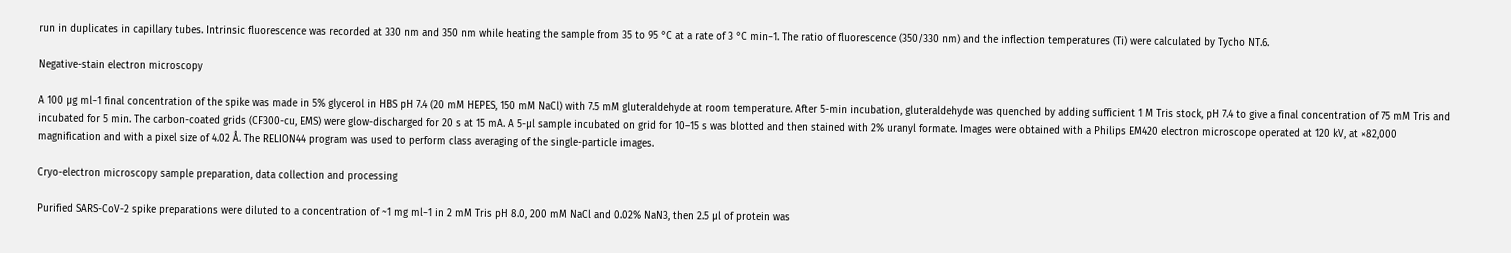run in duplicates in capillary tubes. Intrinsic fluorescence was recorded at 330 nm and 350 nm while heating the sample from 35 to 95 °C at a rate of 3 °C min−1. The ratio of fluorescence (350/330 nm) and the inflection temperatures (Ti) were calculated by Tycho NT.6.

Negative-stain electron microscopy

A 100 µg ml−1 final concentration of the spike was made in 5% glycerol in HBS pH 7.4 (20 mM HEPES, 150 mM NaCl) with 7.5 mM gluteraldehyde at room temperature. After 5-min incubation, gluteraldehyde was quenched by adding sufficient 1 M Tris stock, pH 7.4 to give a final concentration of 75 mM Tris and incubated for 5 min. The carbon-coated grids (CF300-cu, EMS) were glow-discharged for 20 s at 15 mA. A 5-µl sample incubated on grid for 10–15 s was blotted and then stained with 2% uranyl formate. Images were obtained with a Philips EM420 electron microscope operated at 120 kV, at ×82,000 magnification and with a pixel size of 4.02 Å. The RELION44 program was used to perform class averaging of the single-particle images.

Cryo-electron microscopy sample preparation, data collection and processing

Purified SARS-CoV-2 spike preparations were diluted to a concentration of ~1 mg ml−1 in 2 mM Tris pH 8.0, 200 mM NaCl and 0.02% NaN3, then 2.5 µl of protein was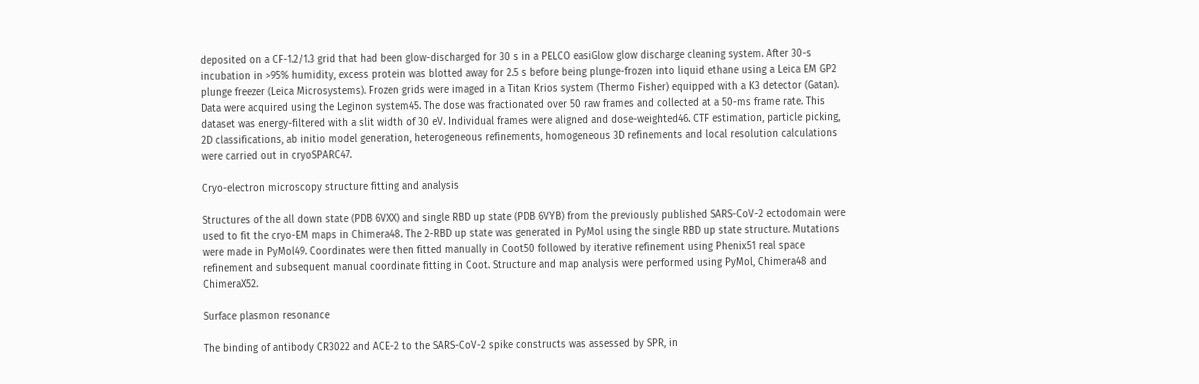deposited on a CF-1.2/1.3 grid that had been glow-discharged for 30 s in a PELCO easiGlow glow discharge cleaning system. After 30-s incubation in >95% humidity, excess protein was blotted away for 2.5 s before being plunge-frozen into liquid ethane using a Leica EM GP2 plunge freezer (Leica Microsystems). Frozen grids were imaged in a Titan Krios system (Thermo Fisher) equipped with a K3 detector (Gatan). Data were acquired using the Leginon system45. The dose was fractionated over 50 raw frames and collected at a 50-ms frame rate. This dataset was energy-filtered with a slit width of 30 eV. Individual frames were aligned and dose-weighted46. CTF estimation, particle picking, 2D classifications, ab initio model generation, heterogeneous refinements, homogeneous 3D refinements and local resolution calculations were carried out in cryoSPARC47.

Cryo-electron microscopy structure fitting and analysis

Structures of the all down state (PDB 6VXX) and single RBD up state (PDB 6VYB) from the previously published SARS-CoV-2 ectodomain were used to fit the cryo-EM maps in Chimera48. The 2-RBD up state was generated in PyMol using the single RBD up state structure. Mutations were made in PyMol49. Coordinates were then fitted manually in Coot50 followed by iterative refinement using Phenix51 real space refinement and subsequent manual coordinate fitting in Coot. Structure and map analysis were performed using PyMol, Chimera48 and ChimeraX52.

Surface plasmon resonance

The binding of antibody CR3022 and ACE-2 to the SARS-CoV-2 spike constructs was assessed by SPR, in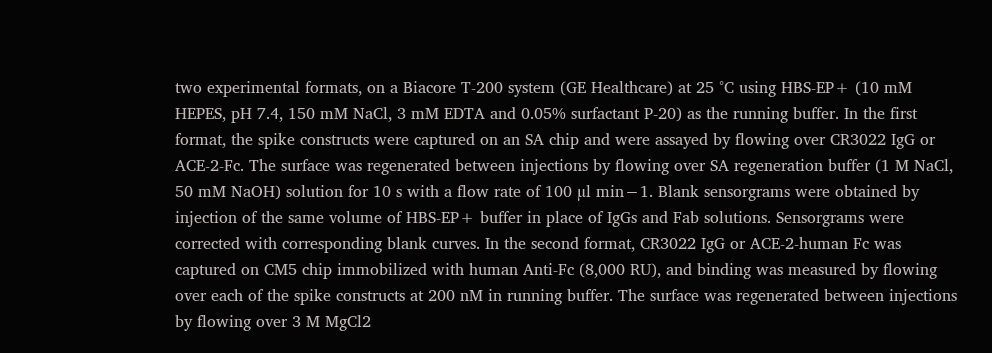two experimental formats, on a Biacore T-200 system (GE Healthcare) at 25 °C using HBS-EP+ (10 mM HEPES, pH 7.4, 150 mM NaCl, 3 mM EDTA and 0.05% surfactant P-20) as the running buffer. In the first format, the spike constructs were captured on an SA chip and were assayed by flowing over CR3022 IgG or ACE-2-Fc. The surface was regenerated between injections by flowing over SA regeneration buffer (1 M NaCl, 50 mM NaOH) solution for 10 s with a flow rate of 100 µl min−1. Blank sensorgrams were obtained by injection of the same volume of HBS-EP+ buffer in place of IgGs and Fab solutions. Sensorgrams were corrected with corresponding blank curves. In the second format, CR3022 IgG or ACE-2-human Fc was captured on CM5 chip immobilized with human Anti-Fc (8,000 RU), and binding was measured by flowing over each of the spike constructs at 200 nM in running buffer. The surface was regenerated between injections by flowing over 3 M MgCl2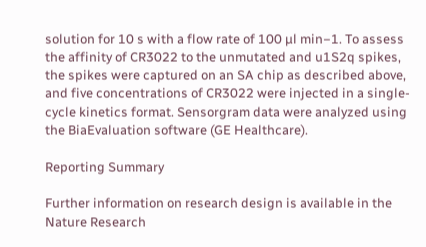solution for 10 s with a flow rate of 100 µl min−1. To assess the affinity of CR3022 to the unmutated and u1S2q spikes, the spikes were captured on an SA chip as described above, and five concentrations of CR3022 were injected in a single-cycle kinetics format. Sensorgram data were analyzed using the BiaEvaluation software (GE Healthcare).

Reporting Summary

Further information on research design is available in the Nature Research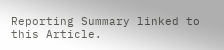Reporting Summary linked to this Article.